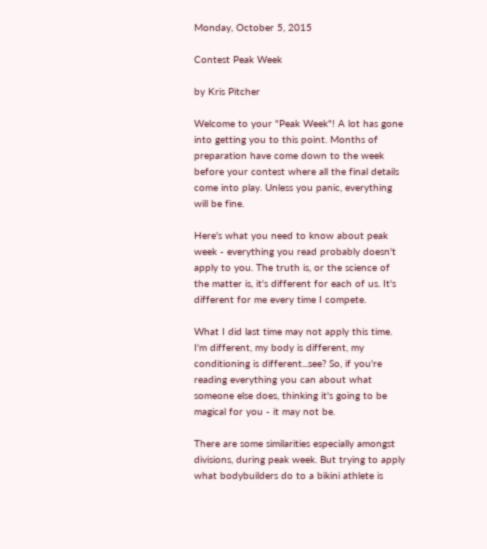Monday, October 5, 2015

Contest Peak Week

by Kris Pitcher

Welcome to your "Peak Week"! A lot has gone into getting you to this point. Months of preparation have come down to the week before your contest where all the final details come into play. Unless you panic, everything will be fine.

Here's what you need to know about peak week - everything you read probably doesn't apply to you. The truth is, or the science of the matter is, it's different for each of us. It's different for me every time I compete.

What I did last time may not apply this time. I'm different, my body is different, my conditioning is different...see? So, if you're reading everything you can about what someone else does, thinking it's going to be magical for you - it may not be.

There are some similarities especially amongst divisions, during peak week. But trying to apply what bodybuilders do to a bikini athlete is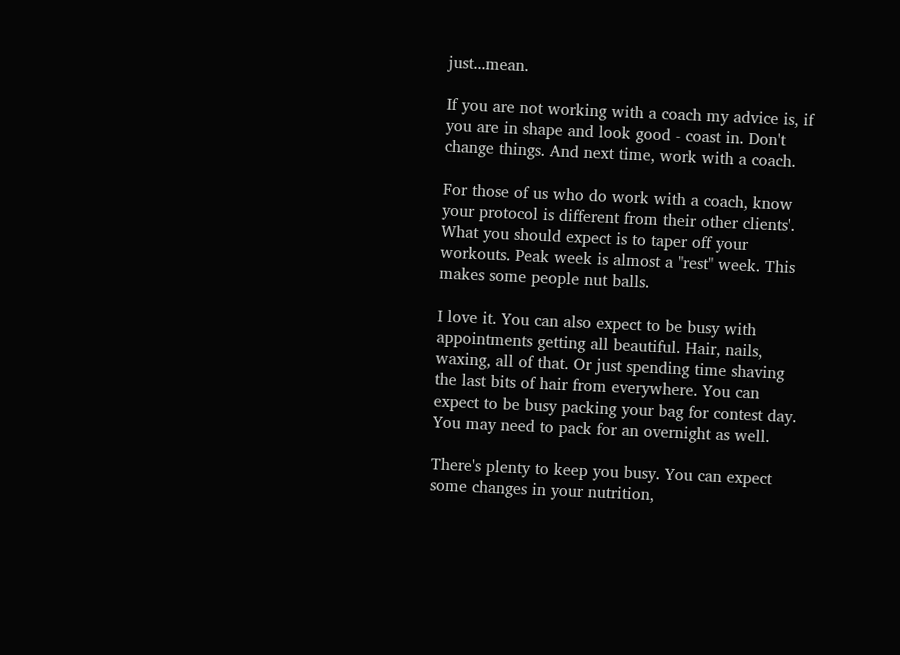just...mean.

If you are not working with a coach my advice is, if you are in shape and look good - coast in. Don't change things. And next time, work with a coach.

For those of us who do work with a coach, know your protocol is different from their other clients'. What you should expect is to taper off your workouts. Peak week is almost a "rest" week. This makes some people nut balls.

I love it. You can also expect to be busy with appointments getting all beautiful. Hair, nails, waxing, all of that. Or just spending time shaving the last bits of hair from everywhere. You can expect to be busy packing your bag for contest day. You may need to pack for an overnight as well.

There's plenty to keep you busy. You can expect some changes in your nutrition,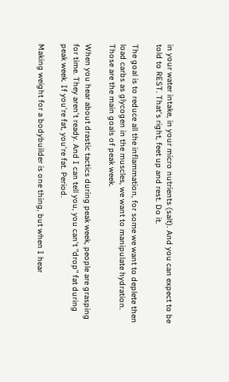in your water intake, in your micro nutrients (salt). And you can expect to be told to REST. That's right, feet up and rest. Do it.

The goal is to reduce all the inflammation, for some we want to deplete then load carbs as glycogen in the muscles, we want to manipulate hydration. Those are the main goals of peak week.

When you hear about drastic tactics during peak week, people are grasping for time. They aren't ready. And I can tell you, you can't "drop" fat during peak week. If you're fat, you're fat. Period.

Making weight for a bodybuilder is one thing, but when I hear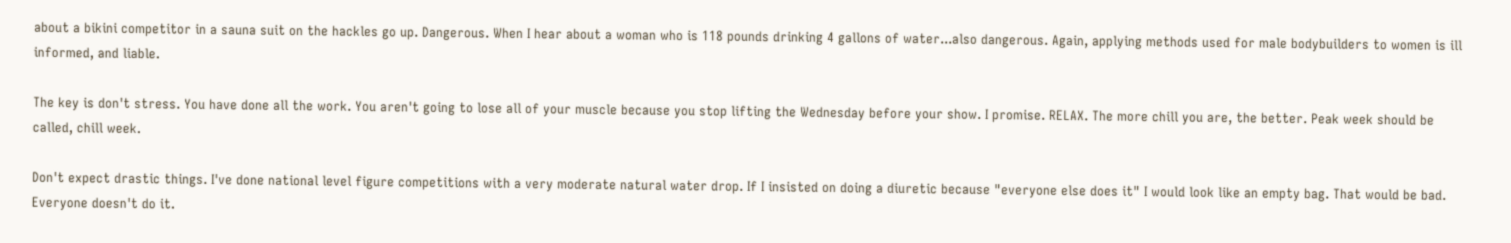about a bikini competitor in a sauna suit on the hackles go up. Dangerous. When I hear about a woman who is 118 pounds drinking 4 gallons of water...also dangerous. Again, applying methods used for male bodybuilders to women is ill informed, and liable.

The key is don't stress. You have done all the work. You aren't going to lose all of your muscle because you stop lifting the Wednesday before your show. I promise. RELAX. The more chill you are, the better. Peak week should be called, chill week.

Don't expect drastic things. I've done national level figure competitions with a very moderate natural water drop. If I insisted on doing a diuretic because "everyone else does it" I would look like an empty bag. That would be bad. Everyone doesn't do it.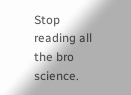Stop reading all the bro science.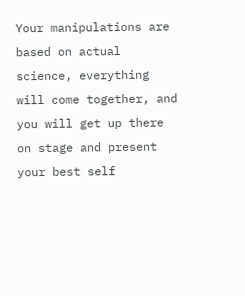Your manipulations are based on actual science, everything will come together, and you will get up there on stage and present your best self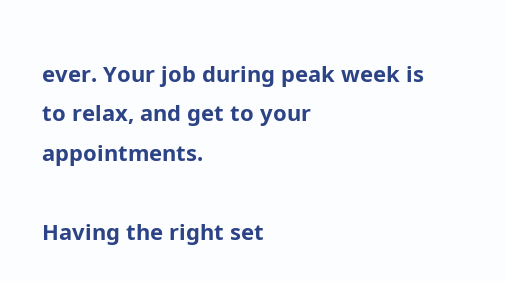ever. Your job during peak week is to relax, and get to your appointments.

Having the right set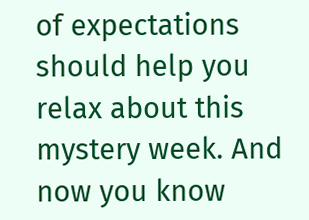of expectations should help you relax about this mystery week. And now you know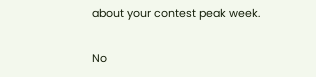about your contest peak week.

No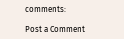comments:

Post a Comment